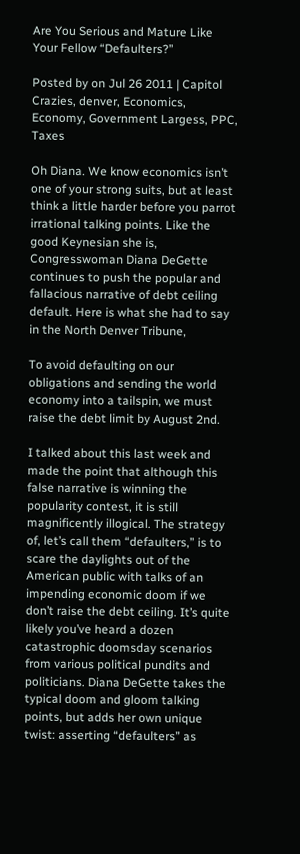Are You Serious and Mature Like Your Fellow “Defaulters?”

Posted by on Jul 26 2011 | Capitol Crazies, denver, Economics, Economy, Government Largess, PPC, Taxes

Oh Diana. We know economics isn’t one of your strong suits, but at least think a little harder before you parrot irrational talking points. Like the good Keynesian she is, Congresswoman Diana DeGette continues to push the popular and fallacious narrative of debt ceiling default. Here is what she had to say in the North Denver Tribune,

To avoid defaulting on our obligations and sending the world economy into a tailspin, we must raise the debt limit by August 2nd.

I talked about this last week and made the point that although this false narrative is winning the popularity contest, it is still magnificently illogical. The strategy of, let’s call them “defaulters,” is to scare the daylights out of the American public with talks of an impending economic doom if we don’t raise the debt ceiling. It’s quite likely you’ve heard a dozen catastrophic doomsday scenarios from various political pundits and politicians. Diana DeGette takes the typical doom and gloom talking points, but adds her own unique twist: asserting “defaulters” as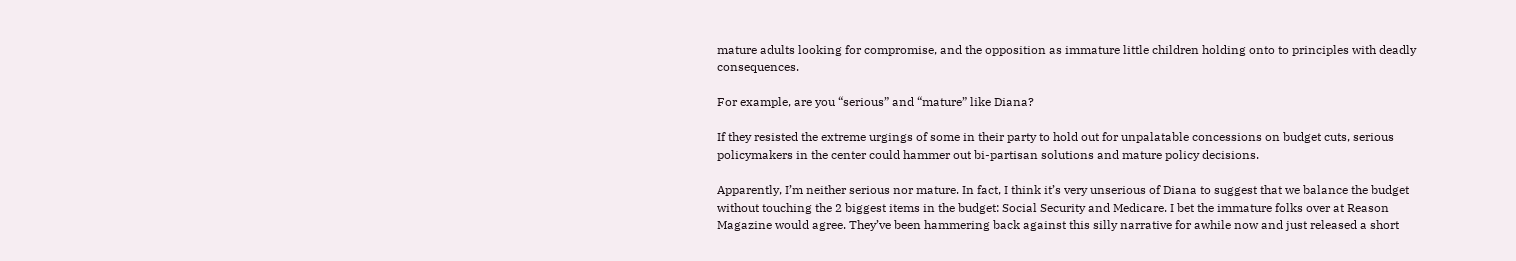mature adults looking for compromise, and the opposition as immature little children holding onto to principles with deadly consequences.

For example, are you “serious” and “mature” like Diana?

If they resisted the extreme urgings of some in their party to hold out for unpalatable concessions on budget cuts, serious policymakers in the center could hammer out bi-partisan solutions and mature policy decisions.

Apparently, I’m neither serious nor mature. In fact, I think it’s very unserious of Diana to suggest that we balance the budget without touching the 2 biggest items in the budget: Social Security and Medicare. I bet the immature folks over at Reason Magazine would agree. They’ve been hammering back against this silly narrative for awhile now and just released a short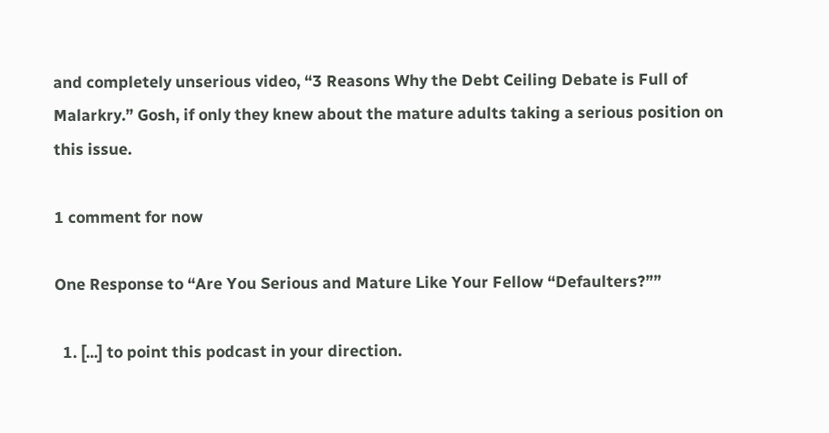and completely unserious video, “3 Reasons Why the Debt Ceiling Debate is Full of Malarkry.” Gosh, if only they knew about the mature adults taking a serious position on this issue.

1 comment for now

One Response to “Are You Serious and Mature Like Your Fellow “Defaulters?””

  1. [...] to point this podcast in your direction.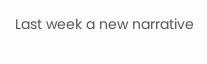Last week a new narrative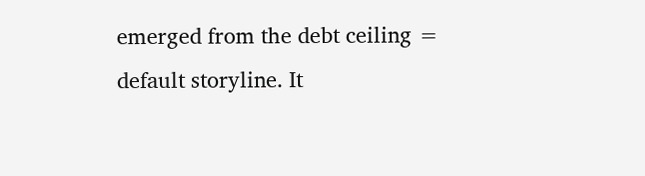emerged from the debt ceiling = default storyline. It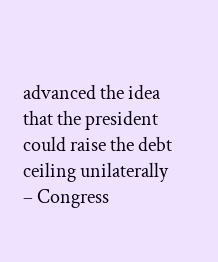advanced the idea that the president could raise the debt ceiling unilaterally – Congress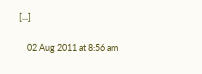[...]

    02 Aug 2011 at 8:56 am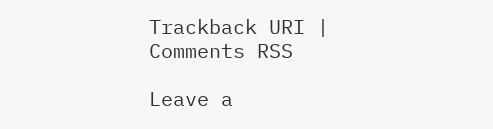Trackback URI | Comments RSS

Leave a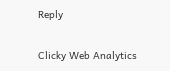Reply

Clicky Web Analytics